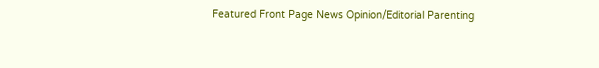Featured Front Page News Opinion/Editorial Parenting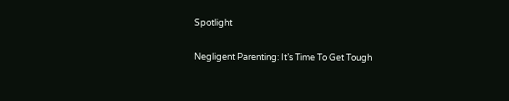Spotlight

Negligent Parenting: It’s Time To Get Tough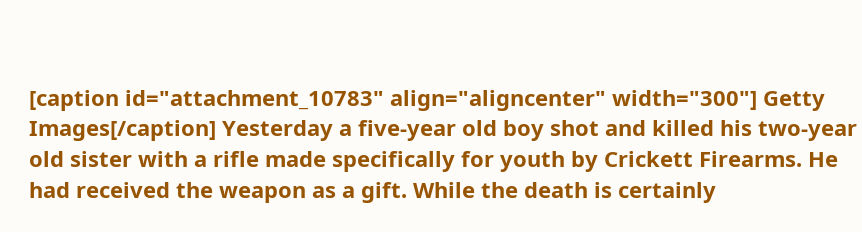[caption id="attachment_10783" align="aligncenter" width="300"] Getty Images[/caption] Yesterday a five-year old boy shot and killed his two-year old sister with a rifle made specifically for youth by Crickett Firearms. He had received the weapon as a gift. While the death is certainly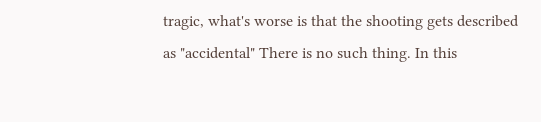tragic, what's worse is that the shooting gets described as "accidental" There is no such thing. In this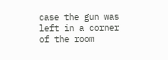case the gun was left in a corner of the room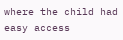where the child had easy access